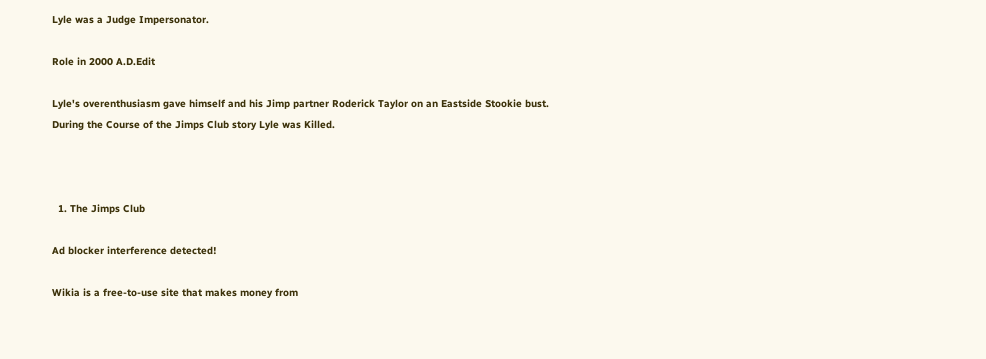Lyle was a Judge Impersonator.

Role in 2000 A.D.Edit

Lyle's overenthusiasm gave himself and his Jimp partner Roderick Taylor on an Eastside Stookie bust. During the Course of the Jimps Club story Lyle was Killed.



  1. The Jimps Club

Ad blocker interference detected!

Wikia is a free-to-use site that makes money from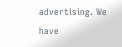advertising. We have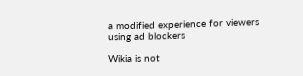a modified experience for viewers using ad blockers

Wikia is not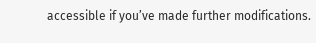accessible if you’ve made further modifications.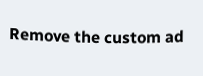Remove the custom ad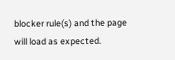blocker rule(s) and the page will load as expected.